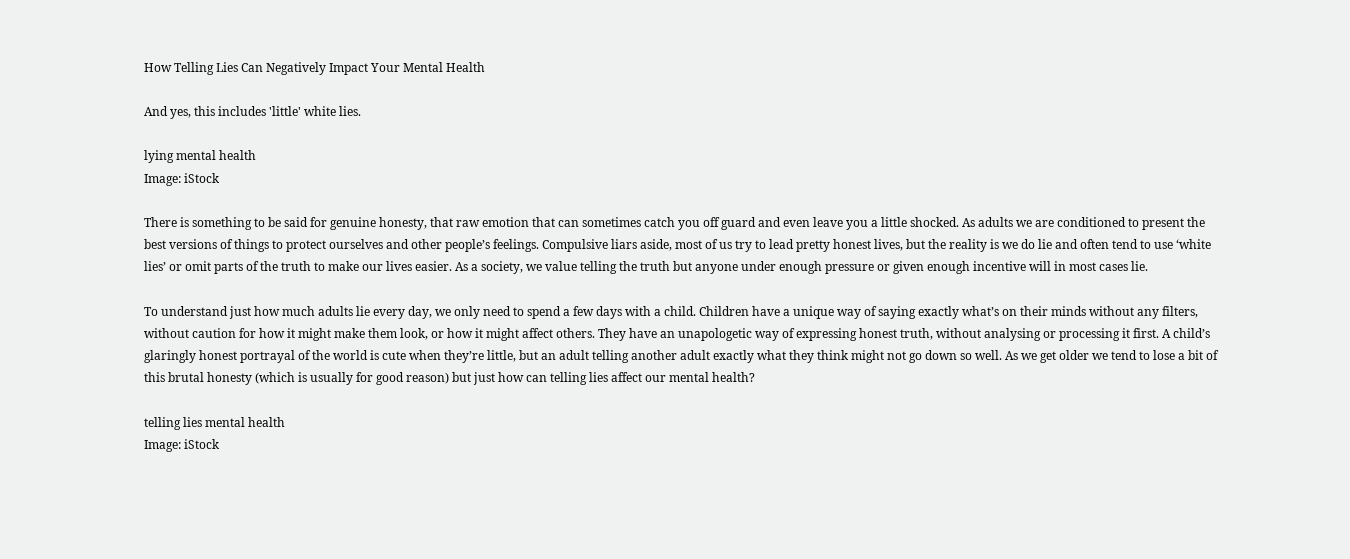How Telling Lies Can Negatively Impact Your Mental Health

And yes, this includes 'little' white lies.

lying mental health
Image: iStock

There is something to be said for genuine honesty, that raw emotion that can sometimes catch you off guard and even leave you a little shocked. As adults we are conditioned to present the best versions of things to protect ourselves and other people’s feelings. Compulsive liars aside, most of us try to lead pretty honest lives, but the reality is we do lie and often tend to use ‘white lies’ or omit parts of the truth to make our lives easier. As a society, we value telling the truth but anyone under enough pressure or given enough incentive will in most cases lie.

To understand just how much adults lie every day, we only need to spend a few days with a child. Children have a unique way of saying exactly what’s on their minds without any filters, without caution for how it might make them look, or how it might affect others. They have an unapologetic way of expressing honest truth, without analysing or processing it first. A child’s glaringly honest portrayal of the world is cute when they’re little, but an adult telling another adult exactly what they think might not go down so well. As we get older we tend to lose a bit of this brutal honesty (which is usually for good reason) but just how can telling lies affect our mental health?

telling lies mental health
Image: iStock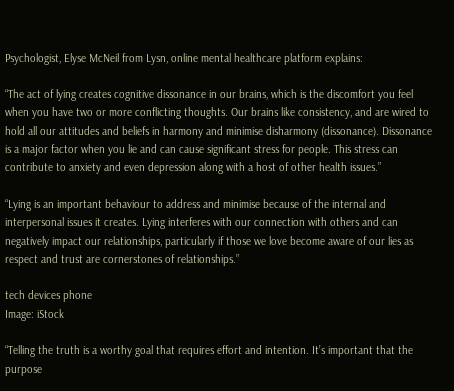Psychologist, Elyse McNeil from Lysn, online mental healthcare platform explains:

“The act of lying creates cognitive dissonance in our brains, which is the discomfort you feel when you have two or more conflicting thoughts. Our brains like consistency, and are wired to hold all our attitudes and beliefs in harmony and minimise disharmony (dissonance). Dissonance is a major factor when you lie and can cause significant stress for people. This stress can contribute to anxiety and even depression along with a host of other health issues.”

“Lying is an important behaviour to address and minimise because of the internal and interpersonal issues it creates. Lying interferes with our connection with others and can negatively impact our relationships, particularly if those we love become aware of our lies as respect and trust are cornerstones of relationships.”

tech devices phone
Image: iStock

“Telling the truth is a worthy goal that requires effort and intention. It’s important that the purpose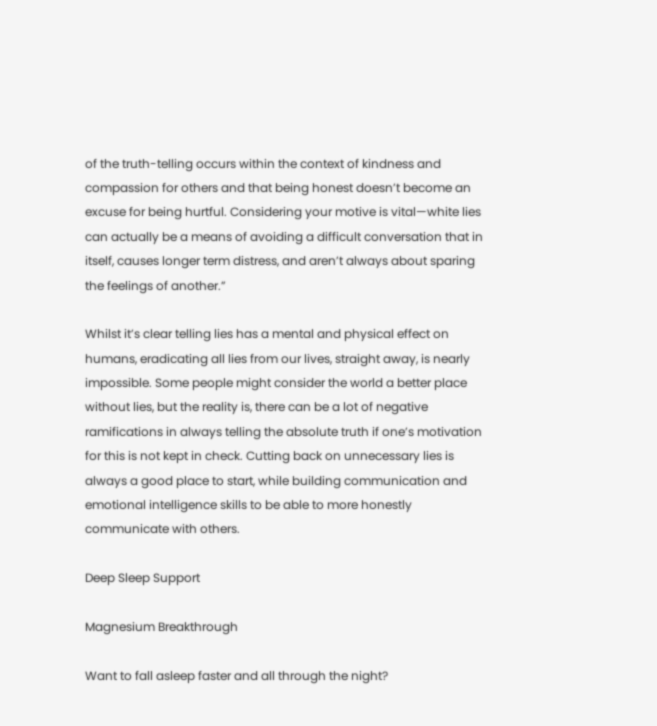of the truth-telling occurs within the context of kindness and compassion for others and that being honest doesn’t become an excuse for being hurtful. Considering your motive is vital—white lies can actually be a means of avoiding a difficult conversation that in itself, causes longer term distress, and aren’t always about sparing the feelings of another.”

Whilst it’s clear telling lies has a mental and physical effect on humans, eradicating all lies from our lives, straight away, is nearly impossible. Some people might consider the world a better place without lies, but the reality is, there can be a lot of negative ramifications in always telling the absolute truth if one’s motivation for this is not kept in check. Cutting back on unnecessary lies is always a good place to start, while building communication and emotional intelligence skills to be able to more honestly communicate with others.

Deep Sleep Support

Magnesium Breakthrough

Want to fall asleep faster and all through the night?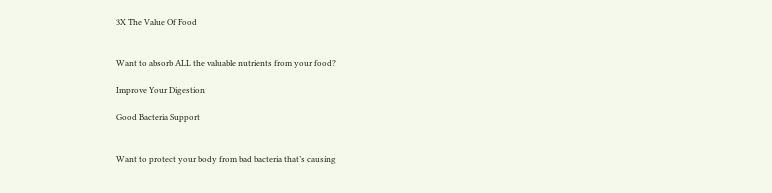3X The Value Of Food


Want to absorb ALL the valuable nutrients from your food?

Improve Your Digestion

Good Bacteria Support


Want to protect your body from bad bacteria that’s causing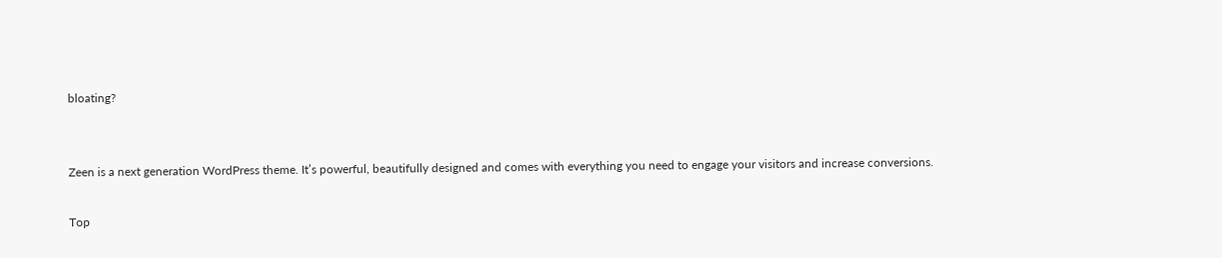bloating?


Zeen is a next generation WordPress theme. It’s powerful, beautifully designed and comes with everything you need to engage your visitors and increase conversions.

Top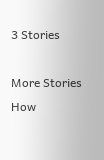3 Stories

More Stories
How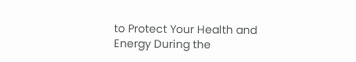to Protect Your Health and Energy During the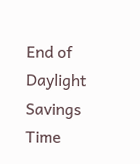End of Daylight Savings Time